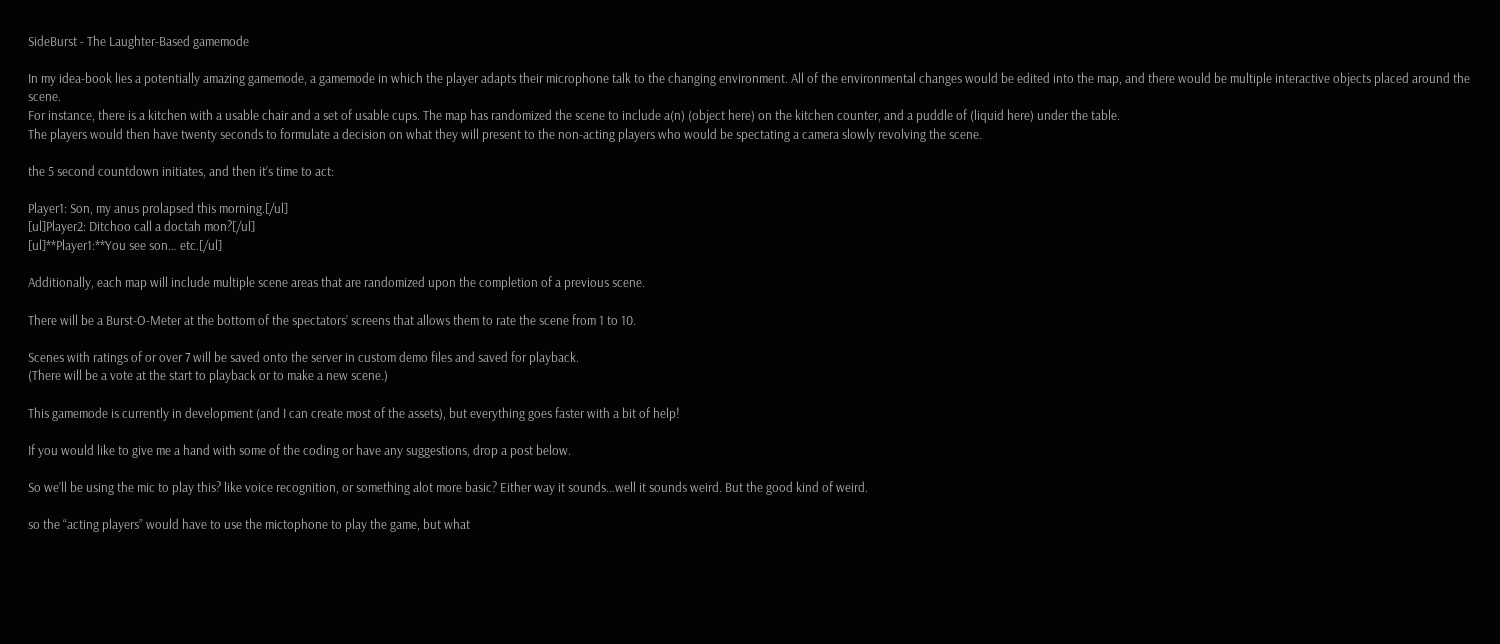SideBurst - The Laughter-Based gamemode

In my idea-book lies a potentially amazing gamemode, a gamemode in which the player adapts their microphone talk to the changing environment. All of the environmental changes would be edited into the map, and there would be multiple interactive objects placed around the scene.
For instance, there is a kitchen with a usable chair and a set of usable cups. The map has randomized the scene to include a(n) (object here) on the kitchen counter, and a puddle of (liquid here) under the table.
The players would then have twenty seconds to formulate a decision on what they will present to the non-acting players who would be spectating a camera slowly revolving the scene.

the 5 second countdown initiates, and then it’s time to act:

Player1: Son, my anus prolapsed this morning.[/ul]
[ul]Player2: Ditchoo call a doctah mon?[/ul]
[ul]**Player1:**You see son… etc.[/ul]

Additionally, each map will include multiple scene areas that are randomized upon the completion of a previous scene.

There will be a Burst-O-Meter at the bottom of the spectators’ screens that allows them to rate the scene from 1 to 10.

Scenes with ratings of or over 7 will be saved onto the server in custom demo files and saved for playback.
(There will be a vote at the start to playback or to make a new scene.)

This gamemode is currently in development (and I can create most of the assets), but everything goes faster with a bit of help!

If you would like to give me a hand with some of the coding or have any suggestions, drop a post below.

So we’ll be using the mic to play this? like voice recognition, or something alot more basic? Either way it sounds…well it sounds weird. But the good kind of weird.

so the “acting players” would have to use the mictophone to play the game, but what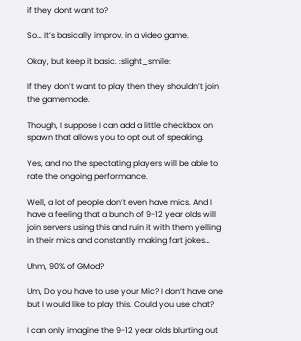if they dont want to?

So… It’s basically improv. in a video game.

Okay, but keep it basic. :slight_smile:

If they don’t want to play then they shouldn’t join the gamemode.

Though, I suppose I can add a little checkbox on spawn that allows you to opt out of speaking.

Yes, and no the spectating players will be able to rate the ongoing performance.

Well, a lot of people don’t even have mics. And I have a feeling that a bunch of 9-12 year olds will join servers using this and ruin it with them yelling in their mics and constantly making fart jokes…

Uhm, 90% of GMod?

Um, Do you have to use your Mic? I don’t have one but I would like to play this. Could you use chat?

I can only imagine the 9-12 year olds blurting out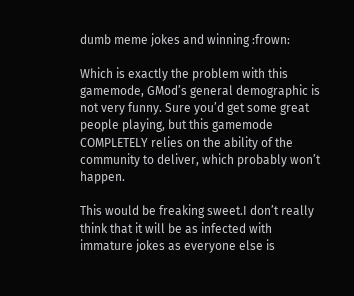dumb meme jokes and winning :frown:

Which is exactly the problem with this gamemode, GMod’s general demographic is not very funny. Sure you’d get some great people playing, but this gamemode COMPLETELY relies on the ability of the community to deliver, which probably won’t happen.

This would be freaking sweet.I don’t really think that it will be as infected with immature jokes as everyone else is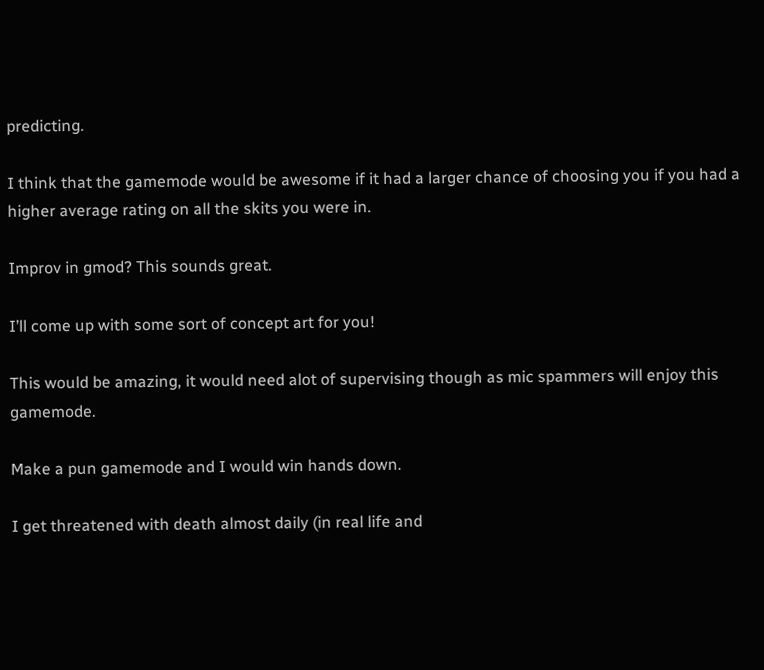predicting.

I think that the gamemode would be awesome if it had a larger chance of choosing you if you had a higher average rating on all the skits you were in.

Improv in gmod? This sounds great.

I’ll come up with some sort of concept art for you!

This would be amazing, it would need alot of supervising though as mic spammers will enjoy this gamemode.

Make a pun gamemode and I would win hands down.

I get threatened with death almost daily (in real life and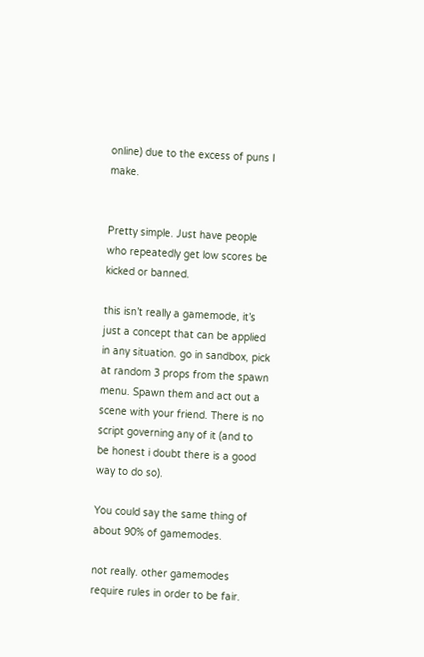online) due to the excess of puns I make.


Pretty simple. Just have people who repeatedly get low scores be kicked or banned.

this isn’t really a gamemode, it’s just a concept that can be applied in any situation. go in sandbox, pick at random 3 props from the spawn menu. Spawn them and act out a scene with your friend. There is no script governing any of it (and to be honest i doubt there is a good way to do so).

You could say the same thing of about 90% of gamemodes.

not really. other gamemodes require rules in order to be fair.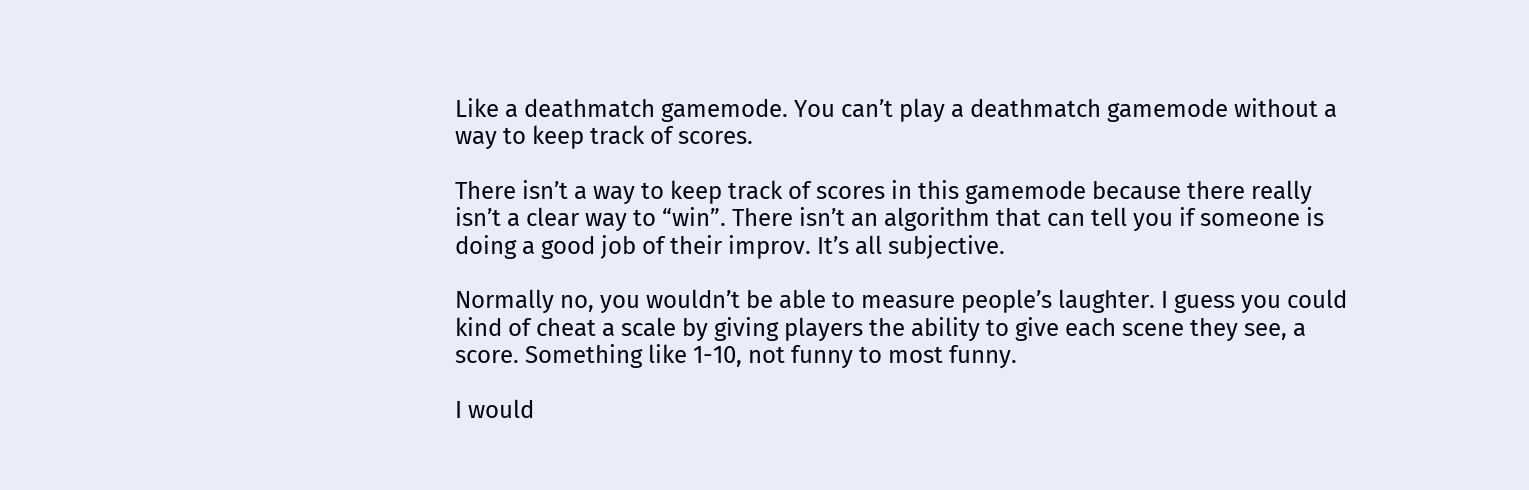Like a deathmatch gamemode. You can’t play a deathmatch gamemode without a way to keep track of scores.

There isn’t a way to keep track of scores in this gamemode because there really isn’t a clear way to “win”. There isn’t an algorithm that can tell you if someone is doing a good job of their improv. It’s all subjective.

Normally no, you wouldn’t be able to measure people’s laughter. I guess you could kind of cheat a scale by giving players the ability to give each scene they see, a score. Something like 1-10, not funny to most funny.

I would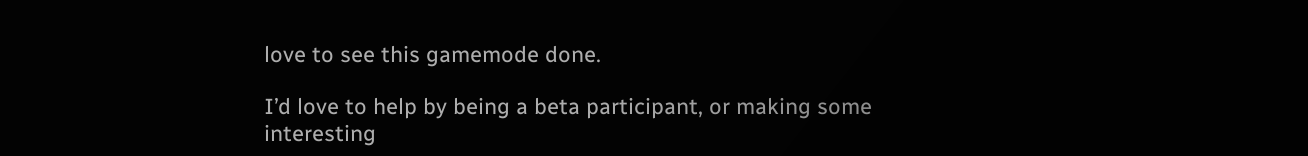love to see this gamemode done.

I’d love to help by being a beta participant, or making some interesting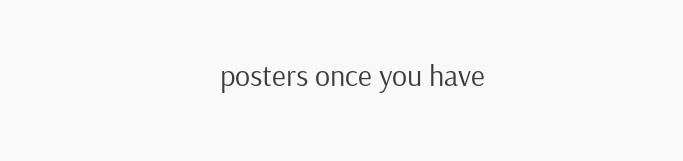posters once you have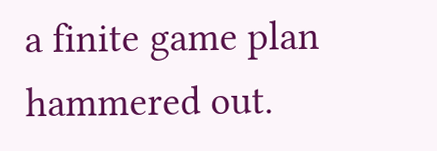a finite game plan hammered out.